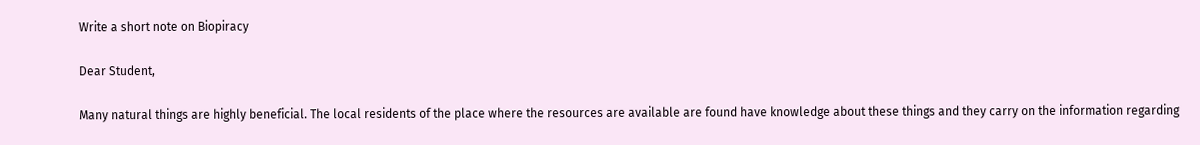Write a short note on Biopiracy

Dear Student,

Many natural things are highly beneficial. The local residents of the place where the resources are available are found have knowledge about these things and they carry on the information regarding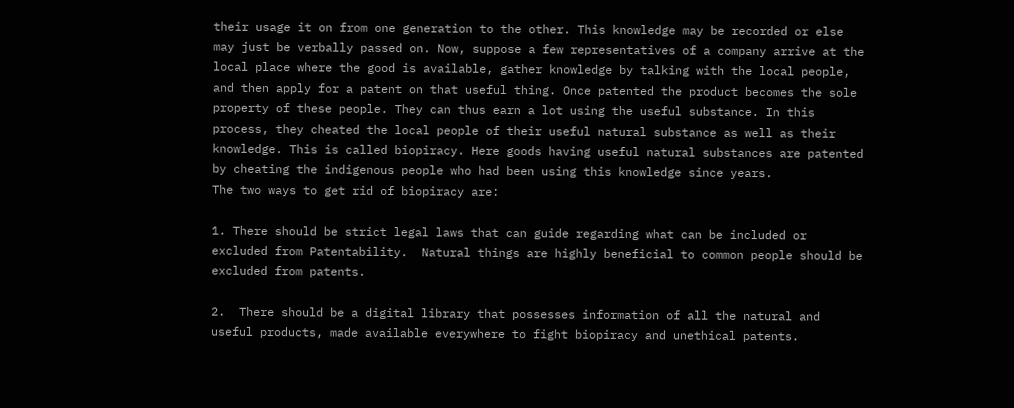their usage it on from one generation to the other. This knowledge may be recorded or else may just be verbally passed on. Now, suppose a few representatives of a company arrive at the local place where the good is available, gather knowledge by talking with the local people, and then apply for a patent on that useful thing. Once patented the product becomes the sole property of these people. They can thus earn a lot using the useful substance. In this process, they cheated the local people of their useful natural substance as well as their knowledge. This is called biopiracy. Here goods having useful natural substances are patented by cheating the indigenous people who had been using this knowledge since years.
The two ways to get rid of biopiracy are:

1. There should be strict legal laws that can guide regarding what can be included or excluded from Patentability.  Natural things are highly beneficial to common people should be excluded from patents.

2.  There should be a digital library that possesses information of all the natural and useful products, made available everywhere to fight biopiracy and unethical patents.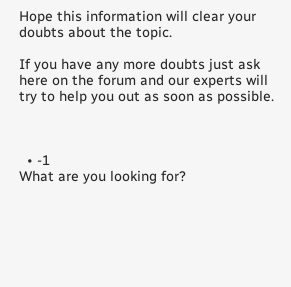Hope this information will clear your doubts about the topic.

If you have any more doubts just ask here on the forum and our experts will try to help you out as soon as possible.



  • -1
What are you looking for?